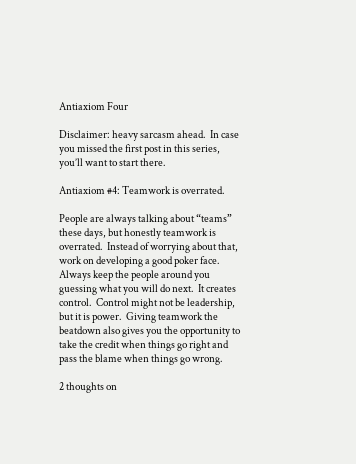Antiaxiom Four

Disclaimer: heavy sarcasm ahead.  In case you missed the first post in this series, you’ll want to start there.

Antiaxiom #4: Teamwork is overrated.

People are always talking about “teams” these days, but honestly teamwork is overrated.  Instead of worrying about that, work on developing a good poker face.  Always keep the people around you guessing what you will do next.  It creates control.  Control might not be leadership, but it is power.  Giving teamwork the beatdown also gives you the opportunity to take the credit when things go right and pass the blame when things go wrong.

2 thoughts on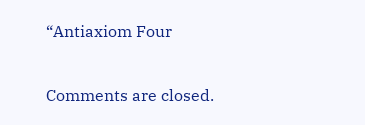“Antiaxiom Four

Comments are closed.